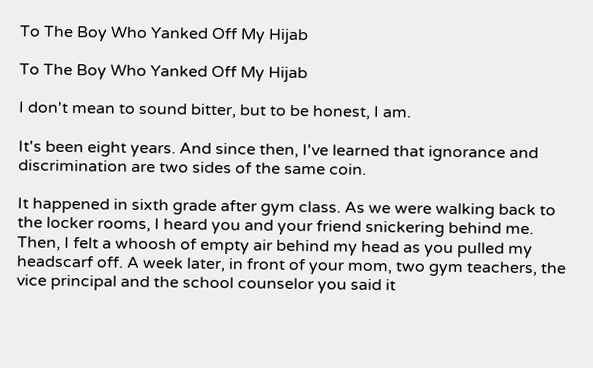To The Boy Who Yanked Off My Hijab

To The Boy Who Yanked Off My Hijab

I don't mean to sound bitter, but to be honest, I am.

It's been eight years. And since then, I've learned that ignorance and discrimination are two sides of the same coin.

It happened in sixth grade after gym class. As we were walking back to the locker rooms, I heard you and your friend snickering behind me. Then, I felt a whoosh of empty air behind my head as you pulled my headscarf off. A week later, in front of your mom, two gym teachers, the vice principal and the school counselor you said it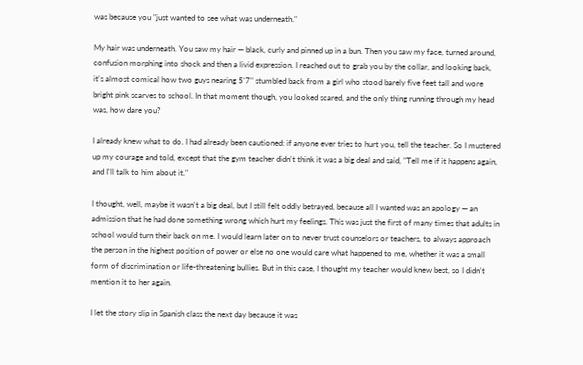was because you "just wanted to see what was underneath."

My hair was underneath. You saw my hair — black, curly and pinned up in a bun. Then you saw my face, turned around, confusion morphing into shock and then a livid expression. I reached out to grab you by the collar, and looking back, it's almost comical how two guys nearing 5'7" stumbled back from a girl who stood barely five feet tall and wore bright pink scarves to school. In that moment though, you looked scared, and the only thing running through my head was, how dare you?

I already knew what to do. I had already been cautioned: if anyone ever tries to hurt you, tell the teacher. So I mustered up my courage and told, except that the gym teacher didn't think it was a big deal and said, "Tell me if it happens again, and I'll talk to him about it."

I thought, well, maybe it wasn't a big deal, but I still felt oddly betrayed, because all I wanted was an apology — an admission that he had done something wrong which hurt my feelings. This was just the first of many times that adults in school would turn their back on me. I would learn later on to never trust counselors or teachers, to always approach the person in the highest position of power or else no one would care what happened to me, whether it was a small form of discrimination or life-threatening bullies. But in this case, I thought my teacher would knew best, so I didn't mention it to her again.

I let the story slip in Spanish class the next day because it was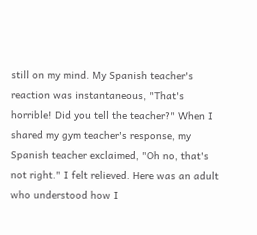still on my mind. My Spanish teacher's reaction was instantaneous, "That's horrible! Did you tell the teacher?" When I shared my gym teacher's response, my Spanish teacher exclaimed, "Oh no, that's not right." I felt relieved. Here was an adult who understood how I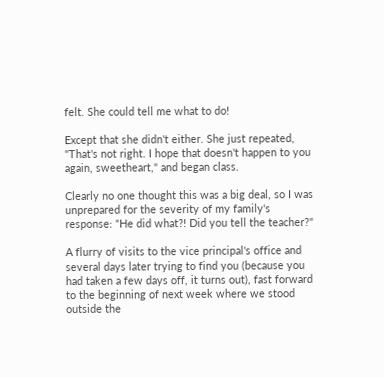felt. She could tell me what to do!

Except that she didn't either. She just repeated, "That's not right. I hope that doesn't happen to you again, sweetheart," and began class.

Clearly no one thought this was a big deal, so I was unprepared for the severity of my family's response: "He did what?! Did you tell the teacher?"

A flurry of visits to the vice principal's office and several days later trying to find you (because you had taken a few days off, it turns out), fast forward to the beginning of next week where we stood outside the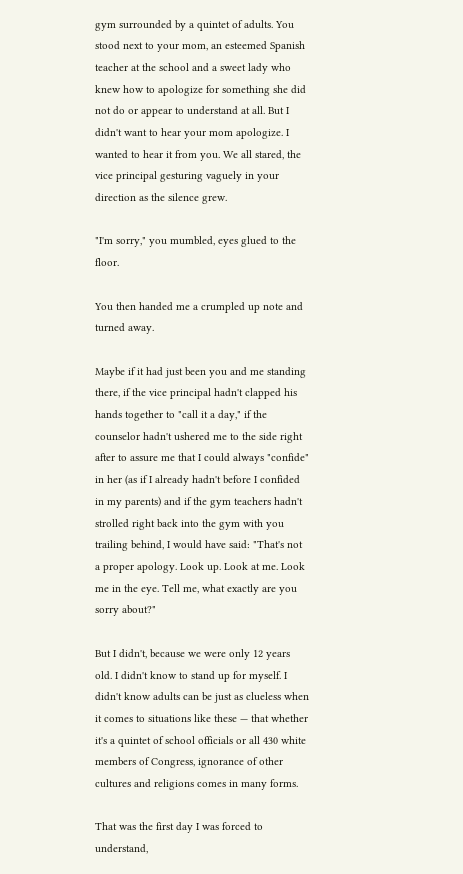gym surrounded by a quintet of adults. You stood next to your mom, an esteemed Spanish teacher at the school and a sweet lady who knew how to apologize for something she did not do or appear to understand at all. But I didn't want to hear your mom apologize. I wanted to hear it from you. We all stared, the vice principal gesturing vaguely in your direction as the silence grew.

"I'm sorry," you mumbled, eyes glued to the floor.

You then handed me a crumpled up note and turned away.

Maybe if it had just been you and me standing there, if the vice principal hadn't clapped his hands together to "call it a day," if the counselor hadn't ushered me to the side right after to assure me that I could always "confide" in her (as if I already hadn't before I confided in my parents) and if the gym teachers hadn't strolled right back into the gym with you trailing behind, I would have said: "That's not a proper apology. Look up. Look at me. Look me in the eye. Tell me, what exactly are you sorry about?"

But I didn't, because we were only 12 years old. I didn't know to stand up for myself. I didn't know adults can be just as clueless when it comes to situations like these — that whether it's a quintet of school officials or all 430 white members of Congress, ignorance of other cultures and religions comes in many forms.

That was the first day I was forced to understand,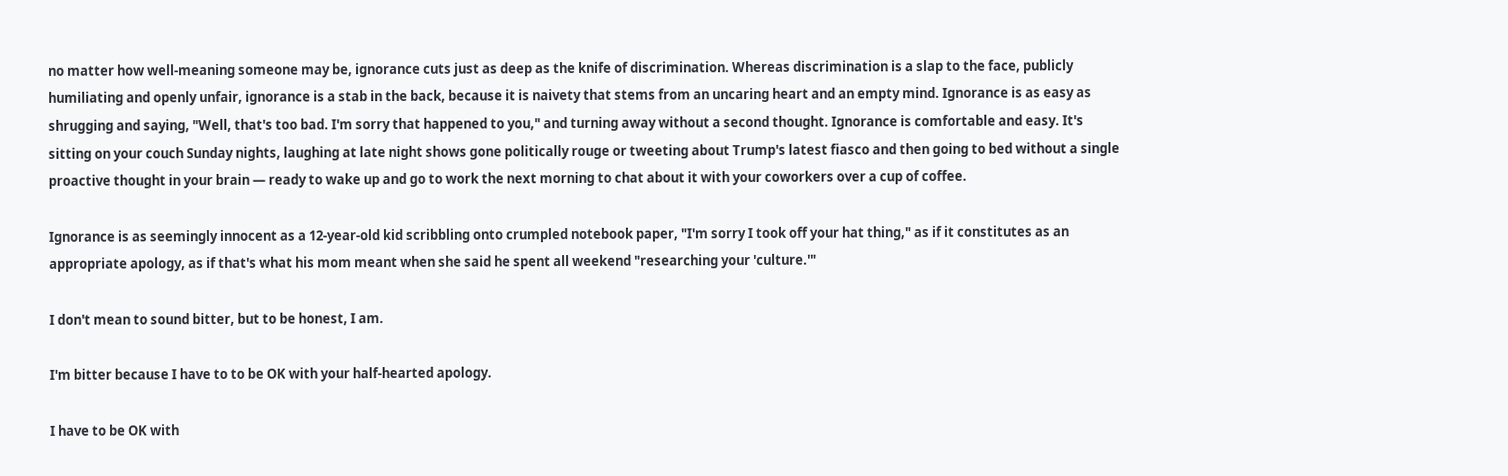no matter how well-meaning someone may be, ignorance cuts just as deep as the knife of discrimination. Whereas discrimination is a slap to the face, publicly humiliating and openly unfair, ignorance is a stab in the back, because it is naivety that stems from an uncaring heart and an empty mind. Ignorance is as easy as shrugging and saying, "Well, that's too bad. I'm sorry that happened to you," and turning away without a second thought. Ignorance is comfortable and easy. It's sitting on your couch Sunday nights, laughing at late night shows gone politically rouge or tweeting about Trump's latest fiasco and then going to bed without a single proactive thought in your brain — ready to wake up and go to work the next morning to chat about it with your coworkers over a cup of coffee.

Ignorance is as seemingly innocent as a 12-year-old kid scribbling onto crumpled notebook paper, "I'm sorry I took off your hat thing," as if it constitutes as an appropriate apology, as if that's what his mom meant when she said he spent all weekend "researching your 'culture.'"

I don't mean to sound bitter, but to be honest, I am.

I'm bitter because I have to to be OK with your half-hearted apology.

I have to be OK with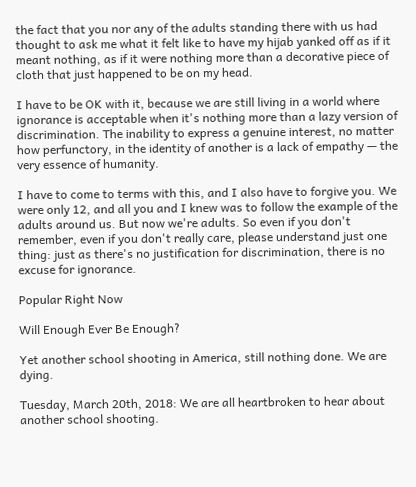the fact that you nor any of the adults standing there with us had thought to ask me what it felt like to have my hijab yanked off as if it meant nothing, as if it were nothing more than a decorative piece of cloth that just happened to be on my head.

I have to be OK with it, because we are still living in a world where ignorance is acceptable when it's nothing more than a lazy version of discrimination. The inability to express a genuine interest, no matter how perfunctory, in the identity of another is a lack of empathy — the very essence of humanity.

I have to come to terms with this, and I also have to forgive you. We were only 12, and all you and I knew was to follow the example of the adults around us. But now we're adults. So even if you don't remember, even if you don't really care, please understand just one thing: just as there's no justification for discrimination, there is no excuse for ignorance.

Popular Right Now

Will Enough Ever Be Enough?

Yet another school shooting in America, still nothing done. We are dying.

Tuesday, March 20th, 2018: We are all heartbroken to hear about another school shooting.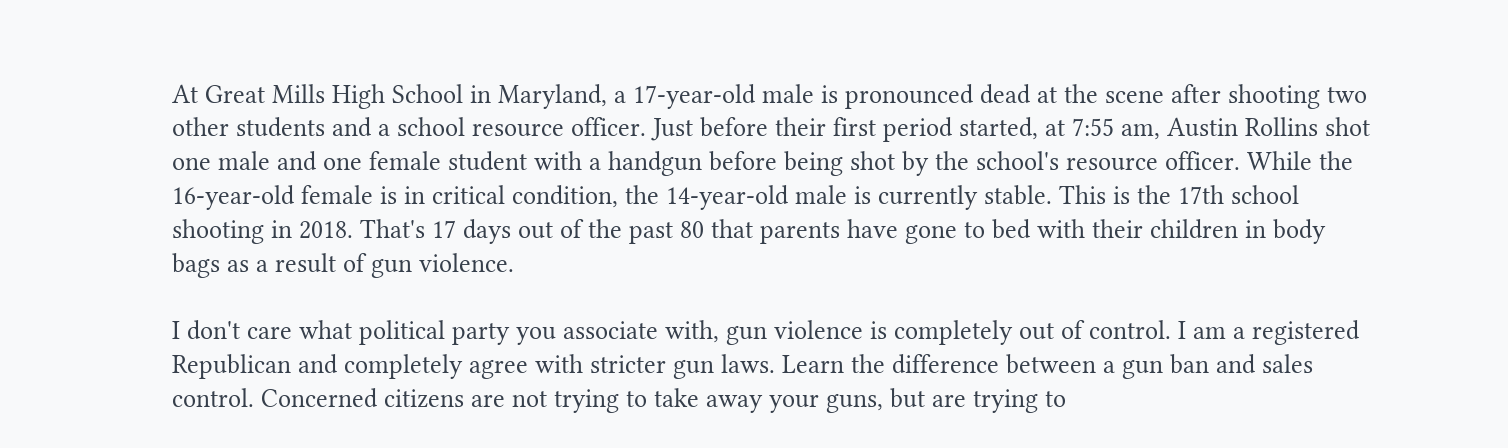At Great Mills High School in Maryland, a 17-year-old male is pronounced dead at the scene after shooting two other students and a school resource officer. Just before their first period started, at 7:55 am, Austin Rollins shot one male and one female student with a handgun before being shot by the school's resource officer. While the 16-year-old female is in critical condition, the 14-year-old male is currently stable. This is the 17th school shooting in 2018. That's 17 days out of the past 80 that parents have gone to bed with their children in body bags as a result of gun violence.

I don't care what political party you associate with, gun violence is completely out of control. I am a registered Republican and completely agree with stricter gun laws. Learn the difference between a gun ban and sales control. Concerned citizens are not trying to take away your guns, but are trying to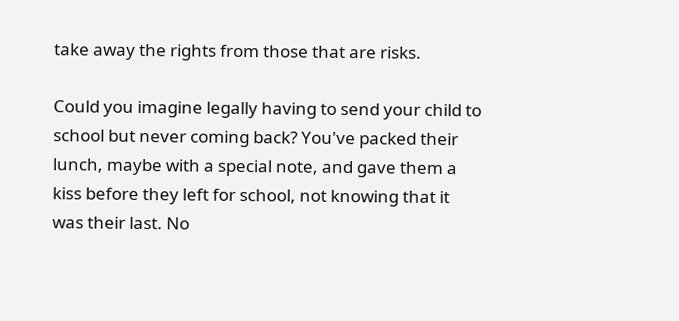take away the rights from those that are risks.

Could you imagine legally having to send your child to school but never coming back? You've packed their lunch, maybe with a special note, and gave them a kiss before they left for school, not knowing that it was their last. No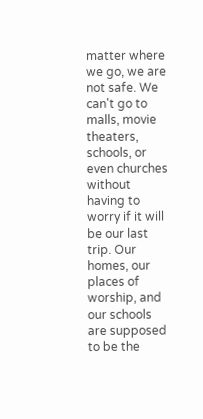matter where we go, we are not safe. We can't go to malls, movie theaters, schools, or even churches without having to worry if it will be our last trip. Our homes, our places of worship, and our schools are supposed to be the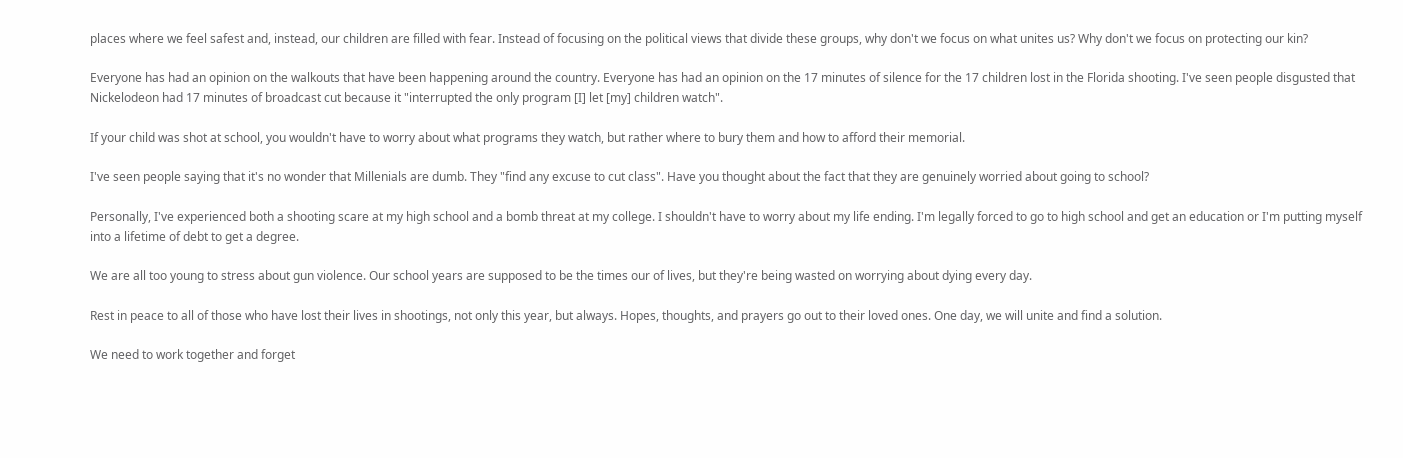places where we feel safest and, instead, our children are filled with fear. Instead of focusing on the political views that divide these groups, why don't we focus on what unites us? Why don't we focus on protecting our kin?

Everyone has had an opinion on the walkouts that have been happening around the country. Everyone has had an opinion on the 17 minutes of silence for the 17 children lost in the Florida shooting. I've seen people disgusted that Nickelodeon had 17 minutes of broadcast cut because it "interrupted the only program [I] let [my] children watch".

If your child was shot at school, you wouldn't have to worry about what programs they watch, but rather where to bury them and how to afford their memorial.

I've seen people saying that it's no wonder that Millenials are dumb. They "find any excuse to cut class". Have you thought about the fact that they are genuinely worried about going to school?

Personally, I've experienced both a shooting scare at my high school and a bomb threat at my college. I shouldn't have to worry about my life ending. I'm legally forced to go to high school and get an education or I'm putting myself into a lifetime of debt to get a degree.

We are all too young to stress about gun violence. Our school years are supposed to be the times our of lives, but they're being wasted on worrying about dying every day.

Rest in peace to all of those who have lost their lives in shootings, not only this year, but always. Hopes, thoughts, and prayers go out to their loved ones. One day, we will unite and find a solution.

We need to work together and forget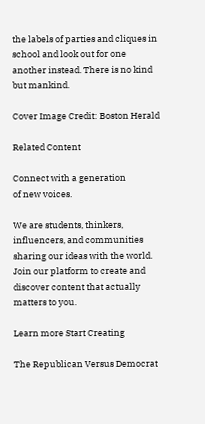the labels of parties and cliques in school and look out for one another instead. There is no kind but mankind.

Cover Image Credit: Boston Herald

Related Content

Connect with a generation
of new voices.

We are students, thinkers, influencers, and communities sharing our ideas with the world. Join our platform to create and discover content that actually matters to you.

Learn more Start Creating

The Republican Versus Democrat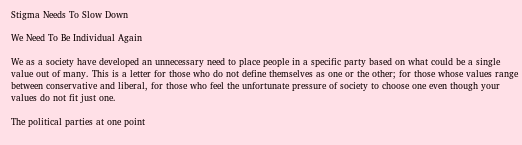Stigma Needs To Slow Down

We Need To Be Individual Again

We as a society have developed an unnecessary need to place people in a specific party based on what could be a single value out of many. This is a letter for those who do not define themselves as one or the other; for those whose values range between conservative and liberal, for those who feel the unfortunate pressure of society to choose one even though your values do not fit just one.

The political parties at one point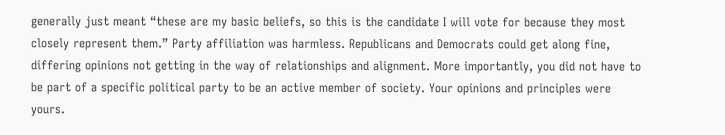generally just meant “these are my basic beliefs, so this is the candidate I will vote for because they most closely represent them.” Party affiliation was harmless. Republicans and Democrats could get along fine, differing opinions not getting in the way of relationships and alignment. More importantly, you did not have to be part of a specific political party to be an active member of society. Your opinions and principles were yours.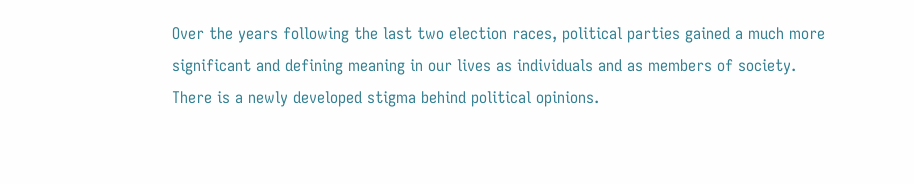Over the years following the last two election races, political parties gained a much more significant and defining meaning in our lives as individuals and as members of society. There is a newly developed stigma behind political opinions.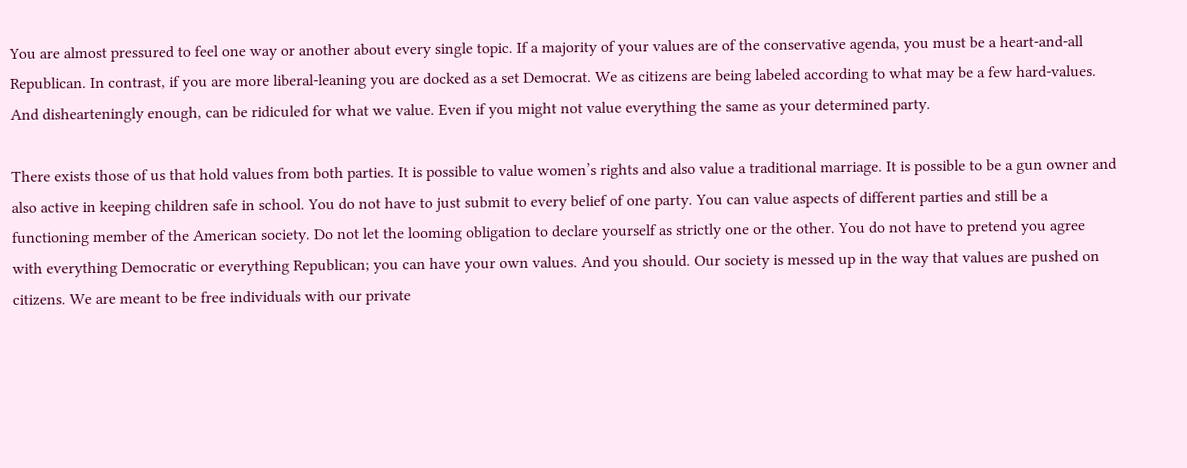You are almost pressured to feel one way or another about every single topic. If a majority of your values are of the conservative agenda, you must be a heart-and-all Republican. In contrast, if you are more liberal-leaning you are docked as a set Democrat. We as citizens are being labeled according to what may be a few hard-values. And dishearteningly enough, can be ridiculed for what we value. Even if you might not value everything the same as your determined party.

There exists those of us that hold values from both parties. It is possible to value women’s rights and also value a traditional marriage. It is possible to be a gun owner and also active in keeping children safe in school. You do not have to just submit to every belief of one party. You can value aspects of different parties and still be a functioning member of the American society. Do not let the looming obligation to declare yourself as strictly one or the other. You do not have to pretend you agree with everything Democratic or everything Republican; you can have your own values. And you should. Our society is messed up in the way that values are pushed on citizens. We are meant to be free individuals with our private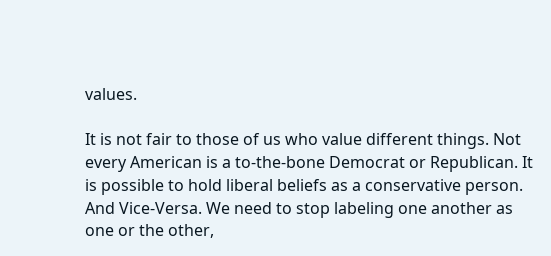values.

It is not fair to those of us who value different things. Not every American is a to-the-bone Democrat or Republican. It is possible to hold liberal beliefs as a conservative person. And Vice-Versa. We need to stop labeling one another as one or the other,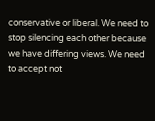conservative or liberal. We need to stop silencing each other because we have differing views. We need to accept not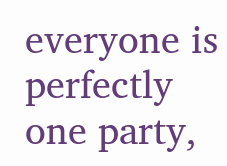everyone is perfectly one party,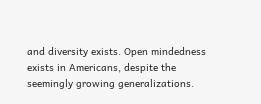and diversity exists. Open mindedness exists in Americans, despite the seemingly growing generalizations.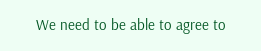We need to be able to agree to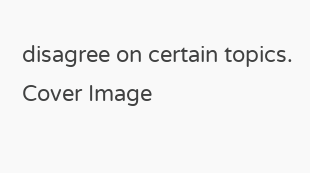disagree on certain topics.
Cover Image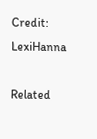Credit: LexiHanna

Related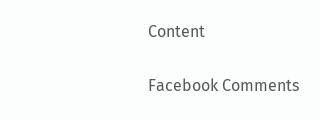Content

Facebook Comments